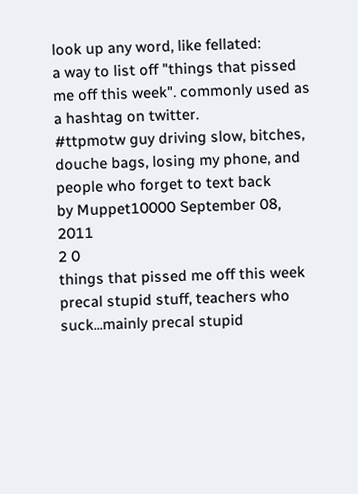look up any word, like fellated:
a way to list off "things that pissed me off this week". commonly used as a hashtag on twitter.
#ttpmotw guy driving slow, bitches, douche bags, losing my phone, and people who forget to text back
by Muppet10000 September 08, 2011
2 0
things that pissed me off this week
precal stupid stuff, teachers who suck...mainly precal stupid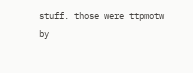stuff. those were ttpmotw
by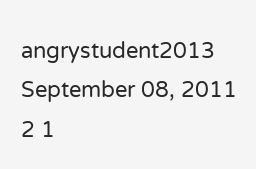angrystudent2013 September 08, 2011
2 1